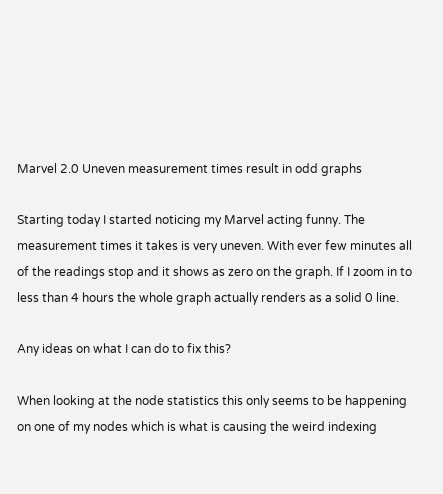Marvel 2.0 Uneven measurement times result in odd graphs

Starting today I started noticing my Marvel acting funny. The measurement times it takes is very uneven. With ever few minutes all of the readings stop and it shows as zero on the graph. If I zoom in to less than 4 hours the whole graph actually renders as a solid 0 line.

Any ideas on what I can do to fix this?

When looking at the node statistics this only seems to be happening on one of my nodes which is what is causing the weird indexing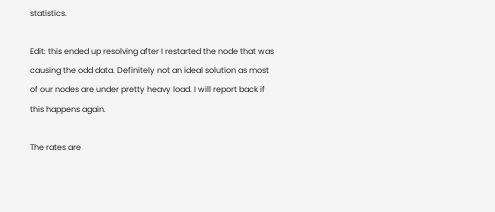statistics.

Edit: this ended up resolving after I restarted the node that was causing the odd data. Definitely not an ideal solution as most of our nodes are under pretty heavy load. I will report back if this happens again.

The rates are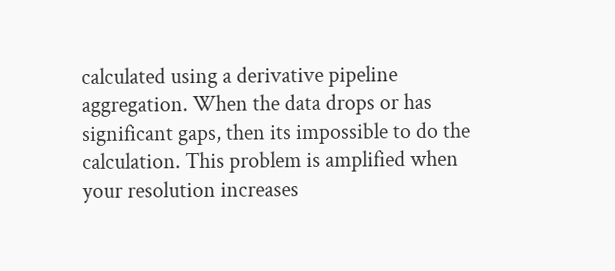calculated using a derivative pipeline aggregation. When the data drops or has significant gaps, then its impossible to do the calculation. This problem is amplified when your resolution increases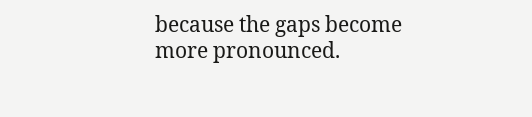because the gaps become more pronounced.